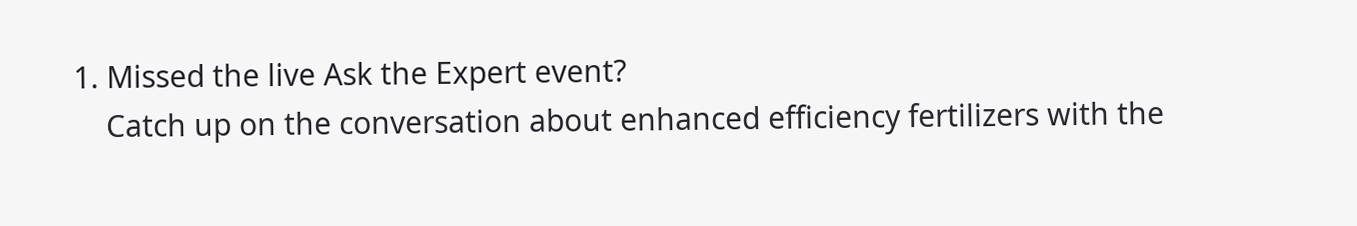1. Missed the live Ask the Expert event?
    Catch up on the conversation about enhanced efficiency fertilizers with the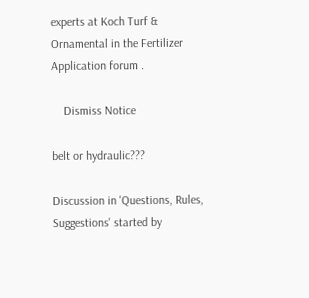experts at Koch Turf & Ornamental in the Fertilizer Application forum .

    Dismiss Notice

belt or hydraulic???

Discussion in 'Questions, Rules, Suggestions' started by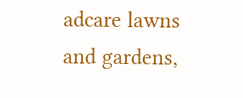adcare lawns and gardens,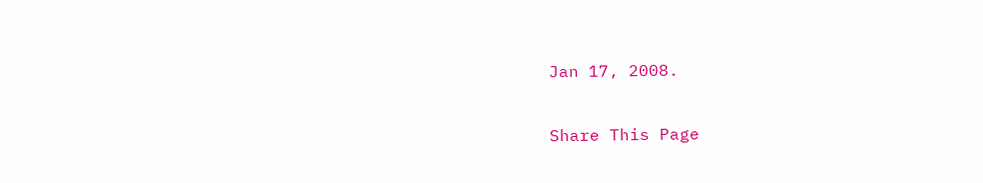Jan 17, 2008.

Share This Page